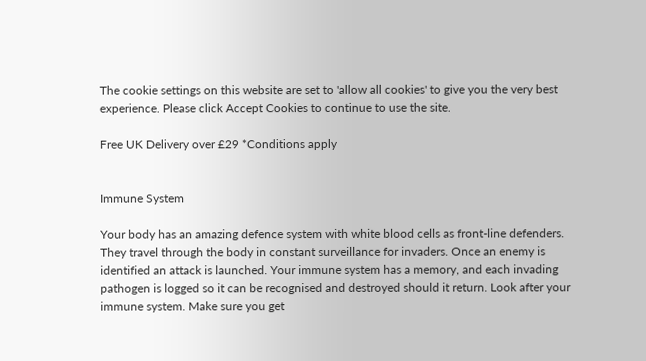The cookie settings on this website are set to 'allow all cookies' to give you the very best experience. Please click Accept Cookies to continue to use the site.

Free UK Delivery over £29 *Conditions apply


Immune System

Your body has an amazing defence system with white blood cells as front-line defenders. They travel through the body in constant surveillance for invaders. Once an enemy is identified an attack is launched. Your immune system has a memory, and each invading pathogen is logged so it can be recognised and destroyed should it return. Look after your immune system. Make sure you get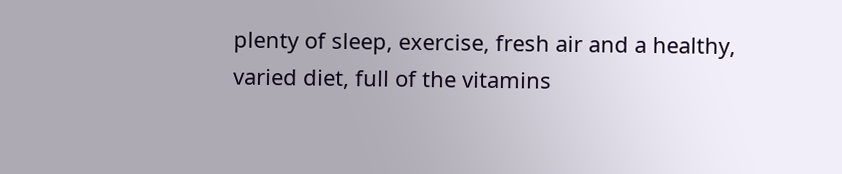plenty of sleep, exercise, fresh air and a healthy, varied diet, full of the vitamins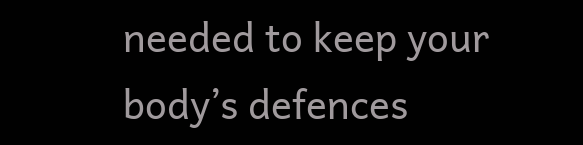needed to keep your body’s defences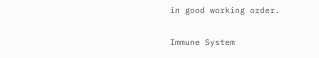in good working order.

Immune System